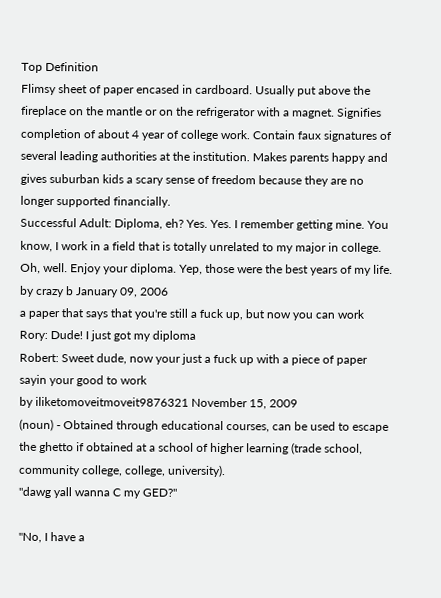Top Definition
Flimsy sheet of paper encased in cardboard. Usually put above the fireplace on the mantle or on the refrigerator with a magnet. Signifies completion of about 4 year of college work. Contain faux signatures of several leading authorities at the institution. Makes parents happy and gives suburban kids a scary sense of freedom because they are no longer supported financially.
Successful Adult: Diploma, eh? Yes. Yes. I remember getting mine. You know, I work in a field that is totally unrelated to my major in college. Oh, well. Enjoy your diploma. Yep, those were the best years of my life.
by crazy b January 09, 2006
a paper that says that you're still a fuck up, but now you can work
Rory: Dude! I just got my diploma
Robert: Sweet dude, now your just a fuck up with a piece of paper sayin your good to work
by iliketomoveitmoveit9876321 November 15, 2009
(noun) - Obtained through educational courses, can be used to escape the ghetto if obtained at a school of higher learning (trade school, community college, college, university).
"dawg yall wanna C my GED?"

"No, I have a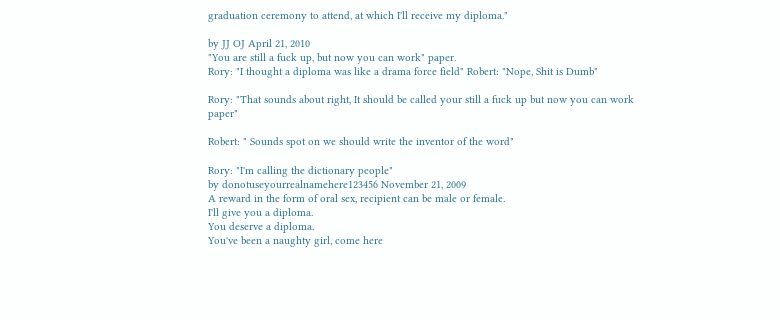graduation ceremony to attend, at which I'll receive my diploma."

by JJ OJ April 21, 2010
"You are still a fuck up, but now you can work" paper.
Rory: "I thought a diploma was like a drama force field" Robert: "Nope, Shit is Dumb"

Rory: "That sounds about right, It should be called your still a fuck up but now you can work paper"

Robert: " Sounds spot on we should write the inventor of the word"

Rory: "I'm calling the dictionary people"
by donotuseyourrealnamehere123456 November 21, 2009
A reward in the form of oral sex, recipient can be male or female.
I'll give you a diploma.
You deserve a diploma.
You've been a naughty girl, come here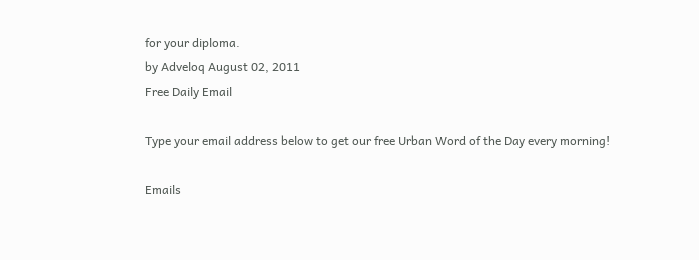for your diploma.
by Adveloq August 02, 2011
Free Daily Email

Type your email address below to get our free Urban Word of the Day every morning!

Emails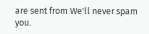are sent from We'll never spam you.